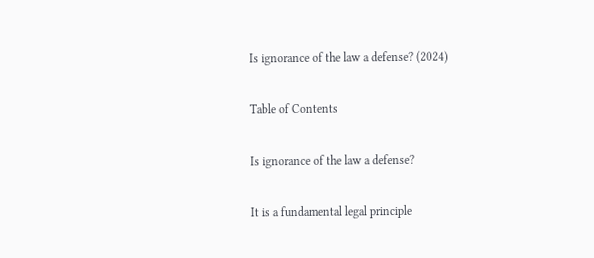Is ignorance of the law a defense? (2024)

Table of Contents

Is ignorance of the law a defense?

It is a fundamental legal principle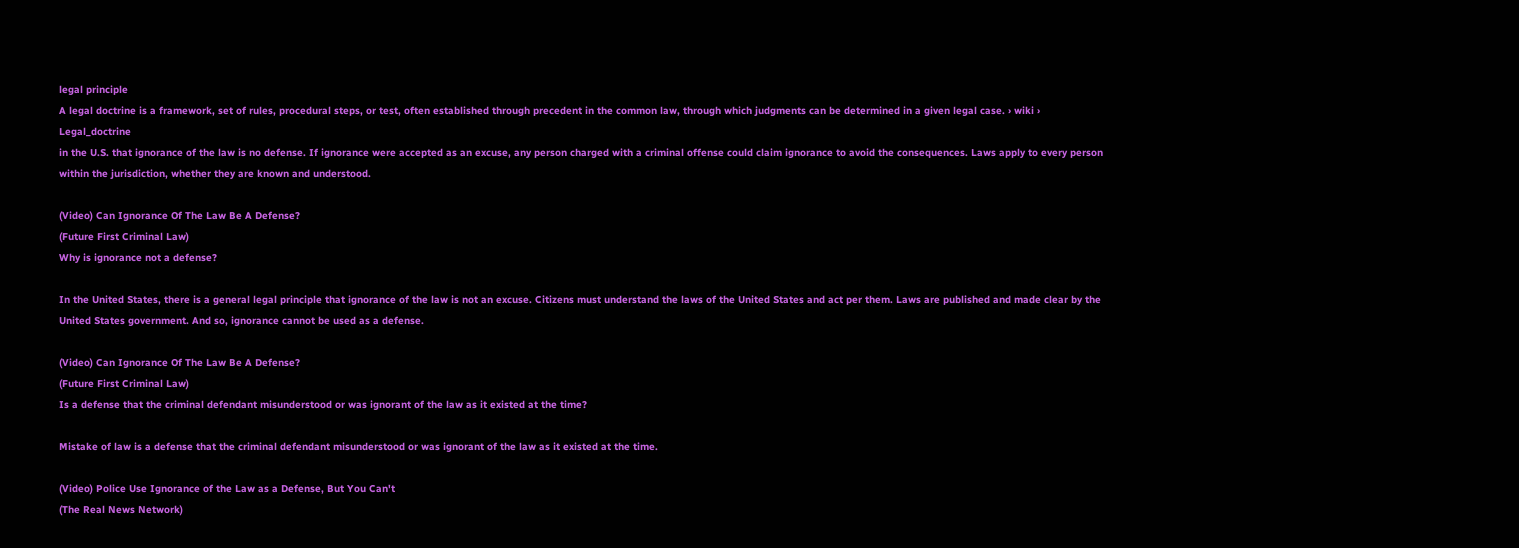legal principle
A legal doctrine is a framework, set of rules, procedural steps, or test, often established through precedent in the common law, through which judgments can be determined in a given legal case. › wiki › Legal_doctrine
in the U.S. that ignorance of the law is no defense. If ignorance were accepted as an excuse, any person charged with a criminal offense could claim ignorance to avoid the consequences. Laws apply to every person within the jurisdiction, whether they are known and understood.

(Video) Can Ignorance Of The Law Be A Defense?
(Future First Criminal Law)
Why is ignorance not a defense?

In the United States, there is a general legal principle that ignorance of the law is not an excuse. Citizens must understand the laws of the United States and act per them. Laws are published and made clear by the United States government. And so, ignorance cannot be used as a defense.

(Video) Can Ignorance Of The Law Be A Defense?
(Future First Criminal Law)
Is a defense that the criminal defendant misunderstood or was ignorant of the law as it existed at the time?

Mistake of law is a defense that the criminal defendant misunderstood or was ignorant of the law as it existed at the time.

(Video) Police Use Ignorance of the Law as a Defense, But You Can't
(The Real News Network)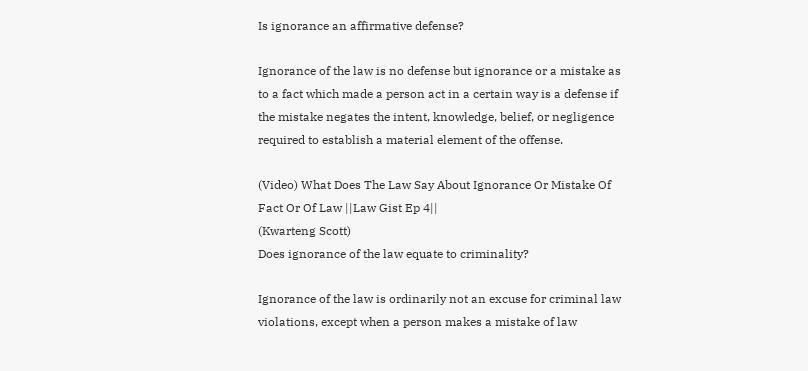Is ignorance an affirmative defense?

Ignorance of the law is no defense but ignorance or a mistake as to a fact which made a person act in a certain way is a defense if the mistake negates the intent, knowledge, belief, or negligence required to establish a material element of the offense.

(Video) What Does The Law Say About Ignorance Or Mistake Of Fact Or Of Law ||Law Gist Ep 4||
(Kwarteng Scott)
Does ignorance of the law equate to criminality?

Ignorance of the law is ordinarily not an excuse for criminal law violations, except when a person makes a mistake of law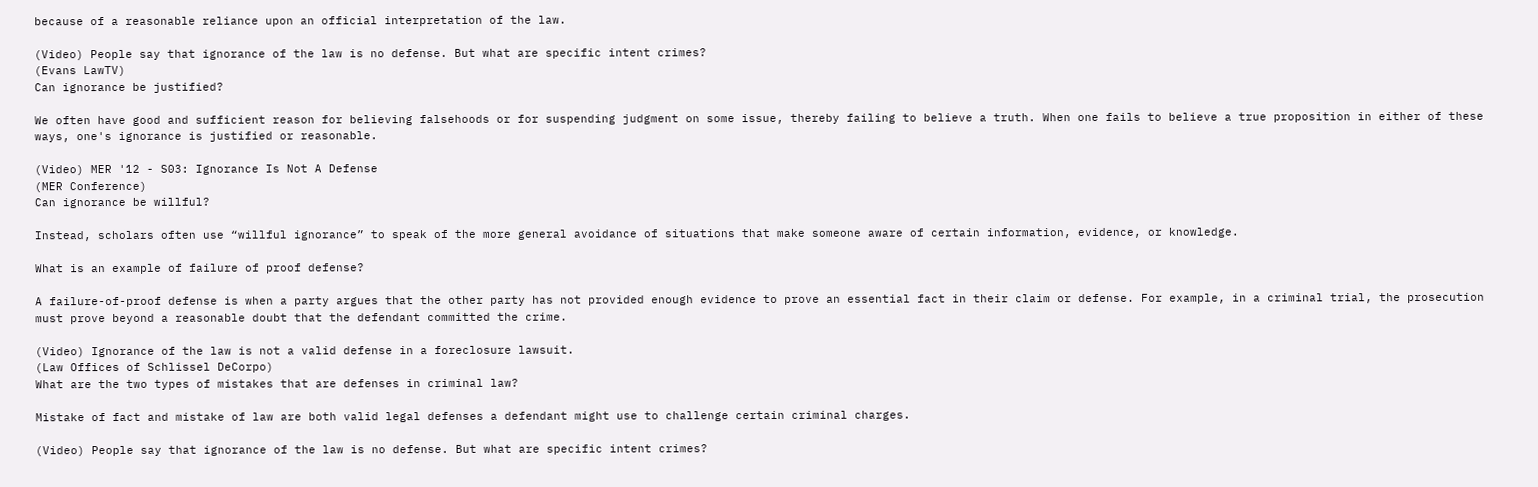because of a reasonable reliance upon an official interpretation of the law.

(Video) People say that ignorance of the law is no defense. But what are specific intent crimes?
(Evans LawTV)
Can ignorance be justified?

We often have good and sufficient reason for believing falsehoods or for suspending judgment on some issue, thereby failing to believe a truth. When one fails to believe a true proposition in either of these ways, one's ignorance is justified or reasonable.

(Video) MER '12 - S03: Ignorance Is Not A Defense
(MER Conference)
Can ignorance be willful?

Instead, scholars often use “willful ignorance” to speak of the more general avoidance of situations that make someone aware of certain information, evidence, or knowledge.

What is an example of failure of proof defense?

A failure-of-proof defense is when a party argues that the other party has not provided enough evidence to prove an essential fact in their claim or defense. For example, in a criminal trial, the prosecution must prove beyond a reasonable doubt that the defendant committed the crime.

(Video) Ignorance of the law is not a valid defense in a foreclosure lawsuit.
(Law Offices of Schlissel DeCorpo)
What are the two types of mistakes that are defenses in criminal law?

Mistake of fact and mistake of law are both valid legal defenses a defendant might use to challenge certain criminal charges.

(Video) People say that ignorance of the law is no defense. But what are specific intent crimes?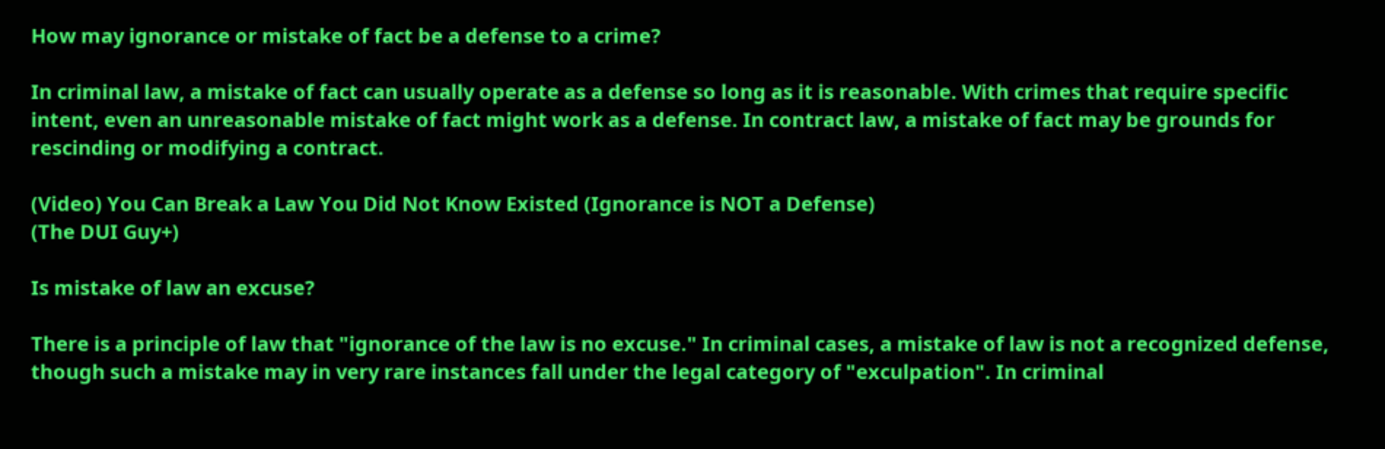How may ignorance or mistake of fact be a defense to a crime?

In criminal law, a mistake of fact can usually operate as a defense so long as it is reasonable. With crimes that require specific intent, even an unreasonable mistake of fact might work as a defense. In contract law, a mistake of fact may be grounds for rescinding or modifying a contract.

(Video) You Can Break a Law You Did Not Know Existed (Ignorance is NOT a Defense)
(The DUI Guy+)

Is mistake of law an excuse?

There is a principle of law that "ignorance of the law is no excuse." In criminal cases, a mistake of law is not a recognized defense, though such a mistake may in very rare instances fall under the legal category of "exculpation". In criminal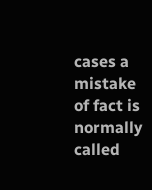cases a mistake of fact is normally called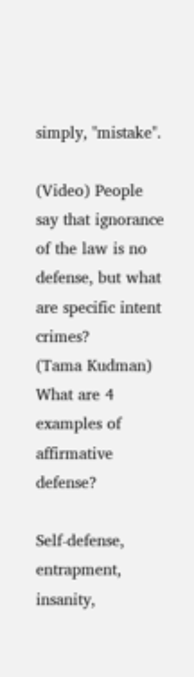simply, "mistake".

(Video) People say that ignorance of the law is no defense, but what are specific intent crimes?
(Tama Kudman)
What are 4 examples of affirmative defense?

Self-defense, entrapment, insanity,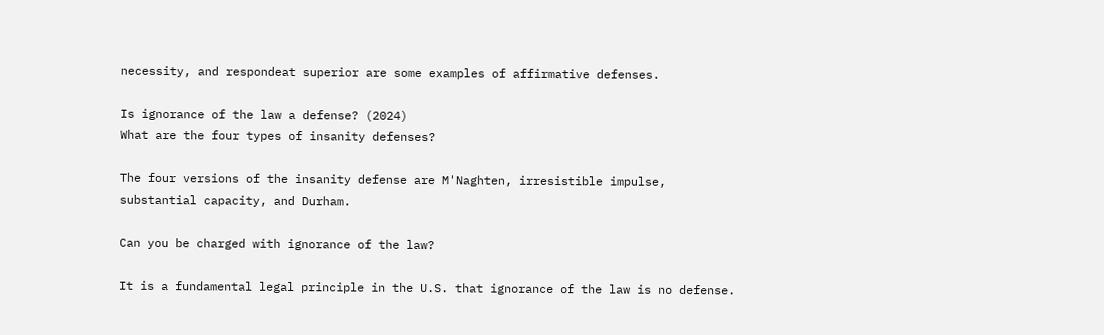necessity, and respondeat superior are some examples of affirmative defenses.

Is ignorance of the law a defense? (2024)
What are the four types of insanity defenses?

The four versions of the insanity defense are M'Naghten, irresistible impulse, substantial capacity, and Durham.

Can you be charged with ignorance of the law?

It is a fundamental legal principle in the U.S. that ignorance of the law is no defense.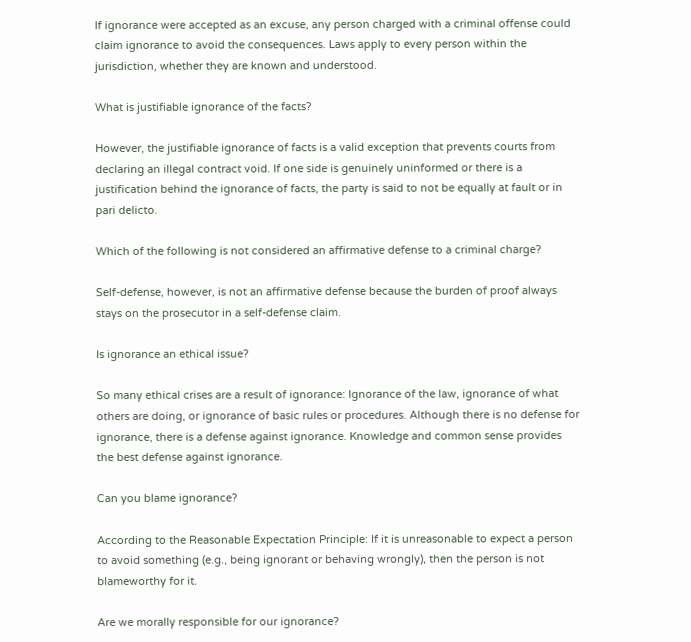If ignorance were accepted as an excuse, any person charged with a criminal offense could claim ignorance to avoid the consequences. Laws apply to every person within the jurisdiction, whether they are known and understood.

What is justifiable ignorance of the facts?

However, the justifiable ignorance of facts is a valid exception that prevents courts from declaring an illegal contract void. If one side is genuinely uninformed or there is a justification behind the ignorance of facts, the party is said to not be equally at fault or in pari delicto.

Which of the following is not considered an affirmative defense to a criminal charge?

Self-defense, however, is not an affirmative defense because the burden of proof always stays on the prosecutor in a self-defense claim.

Is ignorance an ethical issue?

So many ethical crises are a result of ignorance: Ignorance of the law, ignorance of what others are doing, or ignorance of basic rules or procedures. Although there is no defense for ignorance, there is a defense against ignorance. Knowledge and common sense provides the best defense against ignorance.

Can you blame ignorance?

According to the Reasonable Expectation Principle: If it is unreasonable to expect a person to avoid something (e.g., being ignorant or behaving wrongly), then the person is not blameworthy for it.

Are we morally responsible for our ignorance?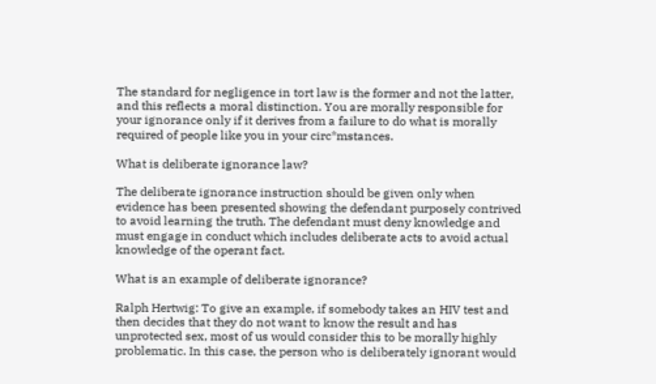The standard for negligence in tort law is the former and not the latter, and this reflects a moral distinction. You are morally responsible for your ignorance only if it derives from a failure to do what is morally required of people like you in your circ*mstances.

What is deliberate ignorance law?

The deliberate ignorance instruction should be given only when evidence has been presented showing the defendant purposely contrived to avoid learning the truth. The defendant must deny knowledge and must engage in conduct which includes deliberate acts to avoid actual knowledge of the operant fact.

What is an example of deliberate ignorance?

Ralph Hertwig: To give an example, if somebody takes an HIV test and then decides that they do not want to know the result and has unprotected sex, most of us would consider this to be morally highly problematic. In this case, the person who is deliberately ignorant would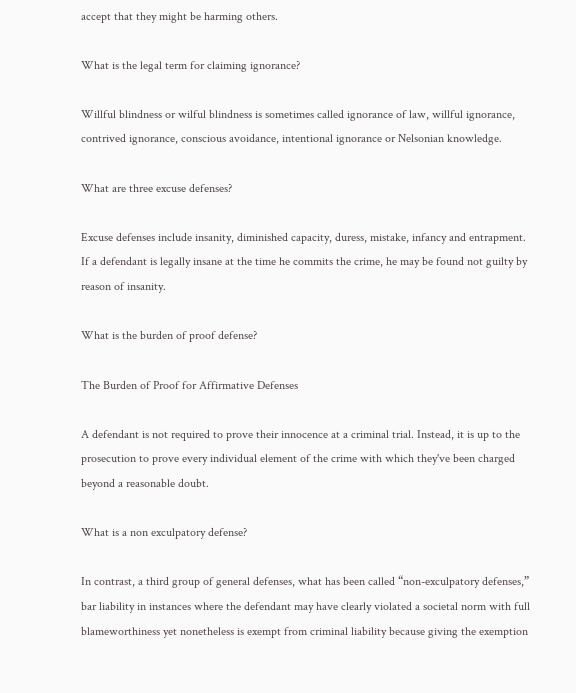accept that they might be harming others.

What is the legal term for claiming ignorance?

Willful blindness or wilful blindness is sometimes called ignorance of law, willful ignorance, contrived ignorance, conscious avoidance, intentional ignorance or Nelsonian knowledge.

What are three excuse defenses?

Excuse defenses include insanity, diminished capacity, duress, mistake, infancy and entrapment. If a defendant is legally insane at the time he commits the crime, he may be found not guilty by reason of insanity.

What is the burden of proof defense?

The Burden of Proof for Affirmative Defenses

A defendant is not required to prove their innocence at a criminal trial. Instead, it is up to the prosecution to prove every individual element of the crime with which they've been charged beyond a reasonable doubt.

What is a non exculpatory defense?

In contrast, a third group of general defenses, what has been called “non-exculpatory defenses,” bar liability in instances where the defendant may have clearly violated a societal norm with full blameworthiness yet nonetheless is exempt from criminal liability because giving the exemption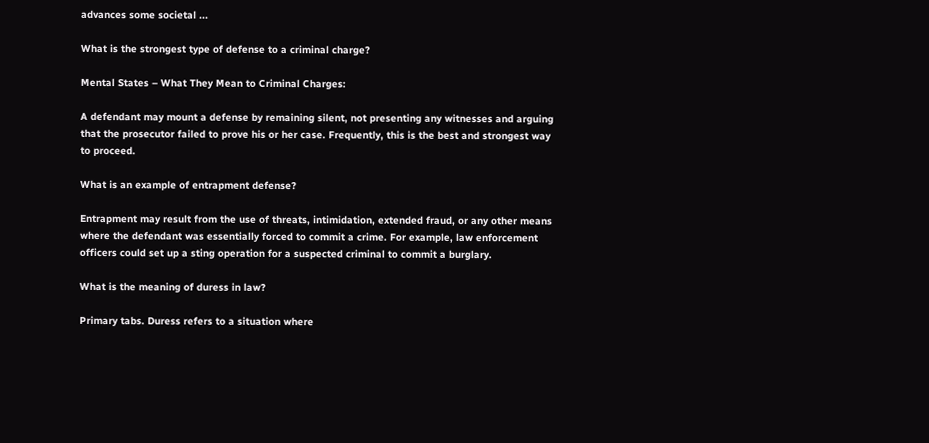advances some societal ...

What is the strongest type of defense to a criminal charge?

Mental States – What They Mean to Criminal Charges:

A defendant may mount a defense by remaining silent, not presenting any witnesses and arguing that the prosecutor failed to prove his or her case. Frequently, this is the best and strongest way to proceed.

What is an example of entrapment defense?

Entrapment may result from the use of threats, intimidation, extended fraud, or any other means where the defendant was essentially forced to commit a crime. For example, law enforcement officers could set up a sting operation for a suspected criminal to commit a burglary.

What is the meaning of duress in law?

Primary tabs. Duress refers to a situation where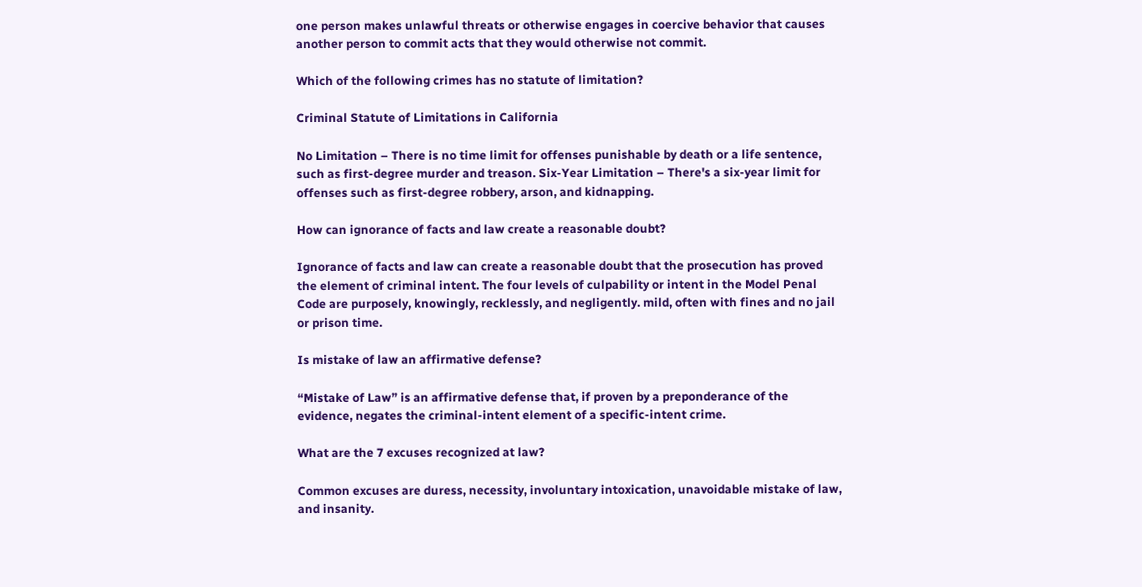one person makes unlawful threats or otherwise engages in coercive behavior that causes another person to commit acts that they would otherwise not commit.

Which of the following crimes has no statute of limitation?

Criminal Statute of Limitations in California

No Limitation – There is no time limit for offenses punishable by death or a life sentence, such as first-degree murder and treason. Six-Year Limitation – There's a six-year limit for offenses such as first-degree robbery, arson, and kidnapping.

How can ignorance of facts and law create a reasonable doubt?

Ignorance of facts and law can create a reasonable doubt that the prosecution has proved the element of criminal intent. The four levels of culpability or intent in the Model Penal Code are purposely, knowingly, recklessly, and negligently. mild, often with fines and no jail or prison time.

Is mistake of law an affirmative defense?

“Mistake of Law” is an affirmative defense that, if proven by a preponderance of the evidence, negates the criminal-intent element of a specific-intent crime.

What are the 7 excuses recognized at law?

Common excuses are duress, necessity, involuntary intoxication, unavoidable mistake of law, and insanity.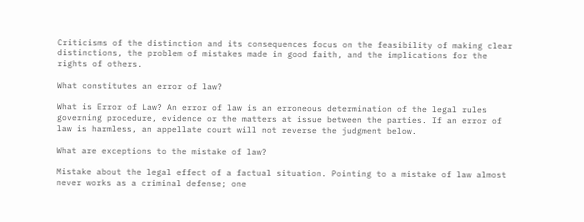Criticisms of the distinction and its consequences focus on the feasibility of making clear distinctions, the problem of mistakes made in good faith, and the implications for the rights of others.

What constitutes an error of law?

What is Error of Law? An error of law is an erroneous determination of the legal rules governing procedure, evidence or the matters at issue between the parties. If an error of law is harmless, an appellate court will not reverse the judgment below.

What are exceptions to the mistake of law?

Mistake about the legal effect of a factual situation. Pointing to a mistake of law almost never works as a criminal defense; one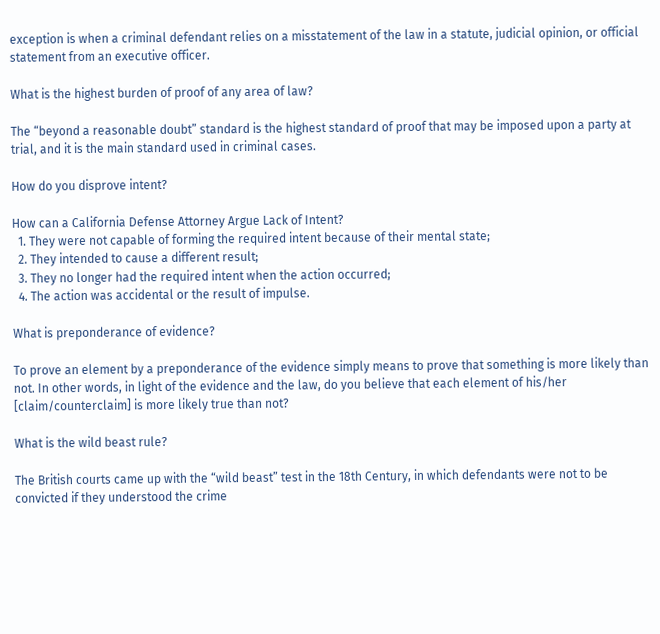exception is when a criminal defendant relies on a misstatement of the law in a statute, judicial opinion, or official statement from an executive officer.

What is the highest burden of proof of any area of law?

The “beyond a reasonable doubt” standard is the highest standard of proof that may be imposed upon a party at trial, and it is the main standard used in criminal cases.

How do you disprove intent?

How can a California Defense Attorney Argue Lack of Intent?
  1. They were not capable of forming the required intent because of their mental state;
  2. They intended to cause a different result;
  3. They no longer had the required intent when the action occurred;
  4. The action was accidental or the result of impulse.

What is preponderance of evidence?

To prove an element by a preponderance of the evidence simply means to prove that something is more likely than not. In other words, in light of the evidence and the law, do you believe that each element of his/her [claim/counterclaim] is more likely true than not?

What is the wild beast rule?

The British courts came up with the “wild beast” test in the 18th Century, in which defendants were not to be convicted if they understood the crime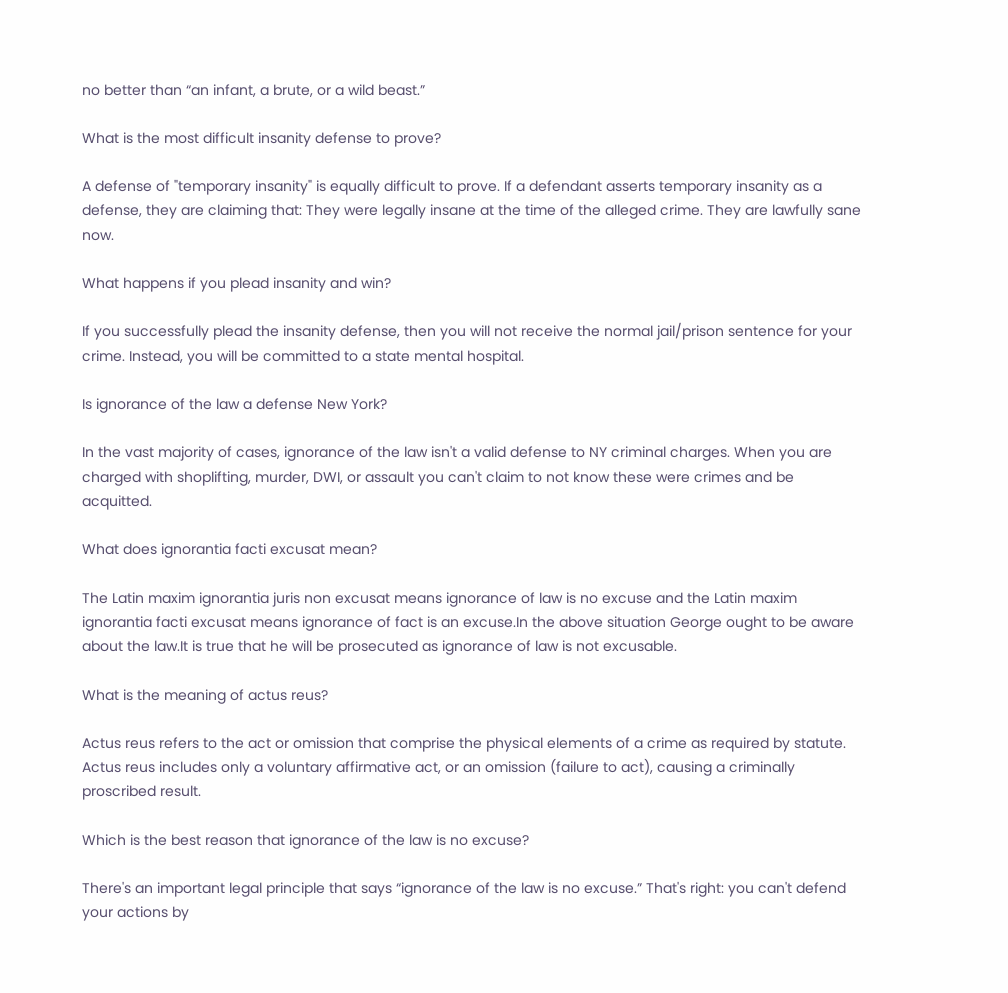no better than “an infant, a brute, or a wild beast.”

What is the most difficult insanity defense to prove?

A defense of "temporary insanity" is equally difficult to prove. If a defendant asserts temporary insanity as a defense, they are claiming that: They were legally insane at the time of the alleged crime. They are lawfully sane now.

What happens if you plead insanity and win?

If you successfully plead the insanity defense, then you will not receive the normal jail/prison sentence for your crime. Instead, you will be committed to a state mental hospital.

Is ignorance of the law a defense New York?

In the vast majority of cases, ignorance of the law isn't a valid defense to NY criminal charges. When you are charged with shoplifting, murder, DWI, or assault you can't claim to not know these were crimes and be acquitted.

What does ignorantia facti excusat mean?

The Latin maxim ignorantia juris non excusat means ignorance of law is no excuse and the Latin maxim ignorantia facti excusat means ignorance of fact is an excuse.In the above situation George ought to be aware about the law.It is true that he will be prosecuted as ignorance of law is not excusable.

What is the meaning of actus reus?

Actus reus refers to the act or omission that comprise the physical elements of a crime as required by statute. Actus reus includes only a voluntary affirmative act, or an omission (failure to act), causing a criminally proscribed result.

Which is the best reason that ignorance of the law is no excuse?

There's an important legal principle that says “ignorance of the law is no excuse.” That's right: you can't defend your actions by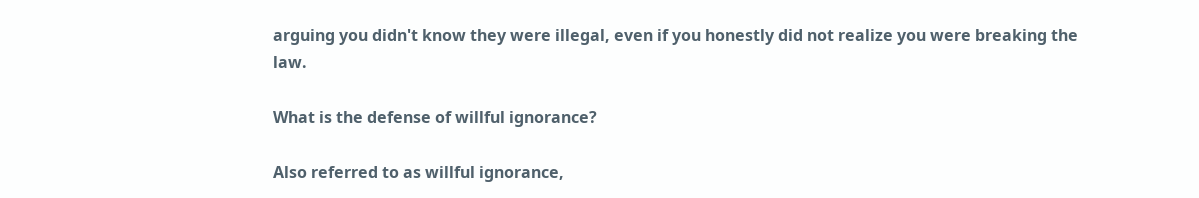arguing you didn't know they were illegal, even if you honestly did not realize you were breaking the law.

What is the defense of willful ignorance?

Also referred to as willful ignorance,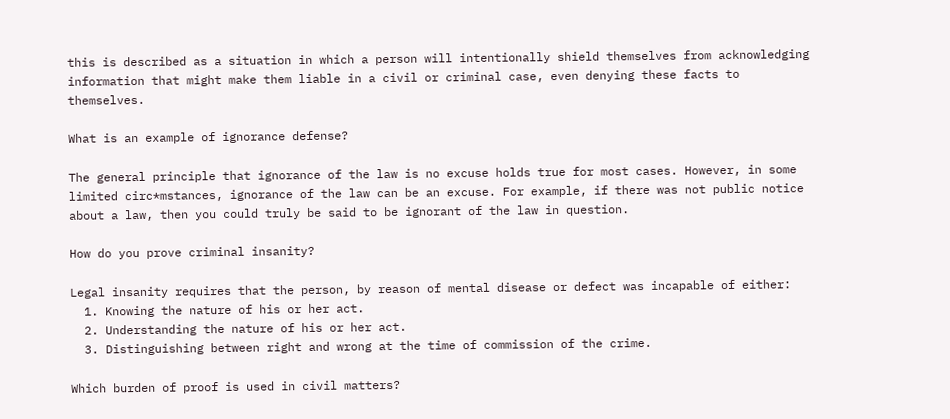this is described as a situation in which a person will intentionally shield themselves from acknowledging information that might make them liable in a civil or criminal case, even denying these facts to themselves.

What is an example of ignorance defense?

The general principle that ignorance of the law is no excuse holds true for most cases. However, in some limited circ*mstances, ignorance of the law can be an excuse. For example, if there was not public notice about a law, then you could truly be said to be ignorant of the law in question.

How do you prove criminal insanity?

Legal insanity requires that the person, by reason of mental disease or defect was incapable of either:
  1. Knowing the nature of his or her act.
  2. Understanding the nature of his or her act.
  3. Distinguishing between right and wrong at the time of commission of the crime.

Which burden of proof is used in civil matters?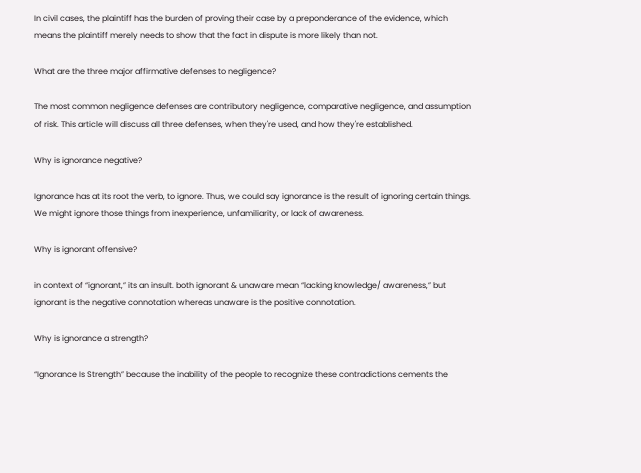In civil cases, the plaintiff has the burden of proving their case by a preponderance of the evidence, which means the plaintiff merely needs to show that the fact in dispute is more likely than not.

What are the three major affirmative defenses to negligence?

The most common negligence defenses are contributory negligence, comparative negligence, and assumption of risk. This article will discuss all three defenses, when they're used, and how they're established.

Why is ignorance negative?

Ignorance has at its root the verb, to ignore. Thus, we could say ignorance is the result of ignoring certain things. We might ignore those things from inexperience, unfamiliarity, or lack of awareness.

Why is ignorant offensive?

in context of “ignorant,” its an insult. both ignorant & unaware mean “lacking knowledge/ awareness,” but ignorant is the negative connotation whereas unaware is the positive connotation.

Why is ignorance a strength?

“Ignorance Is Strength” because the inability of the people to recognize these contradictions cements the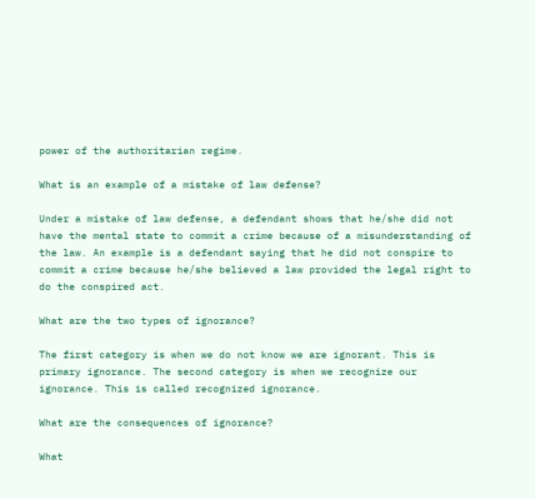power of the authoritarian regime.

What is an example of a mistake of law defense?

Under a mistake of law defense, a defendant shows that he/she did not have the mental state to commit a crime because of a misunderstanding of the law. An example is a defendant saying that he did not conspire to commit a crime because he/she believed a law provided the legal right to do the conspired act.

What are the two types of ignorance?

The first category is when we do not know we are ignorant. This is primary ignorance. The second category is when we recognize our ignorance. This is called recognized ignorance.

What are the consequences of ignorance?

What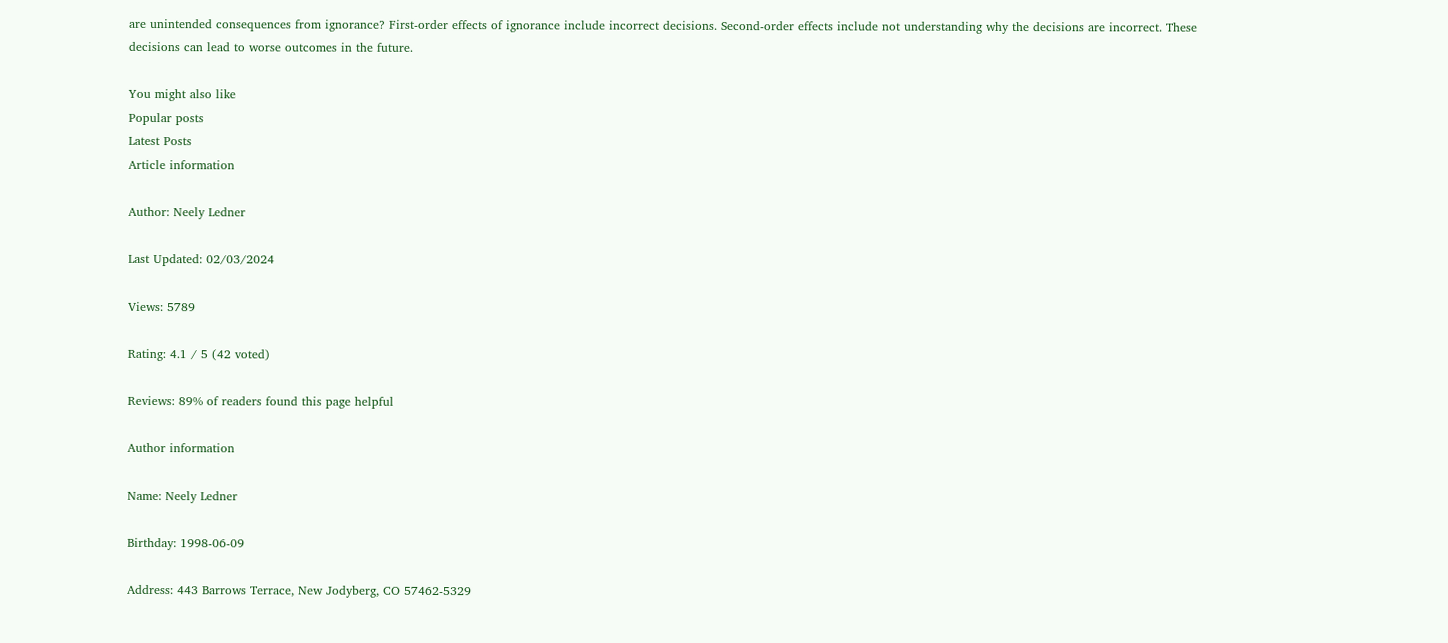are unintended consequences from ignorance? First-order effects of ignorance include incorrect decisions. Second-order effects include not understanding why the decisions are incorrect. These decisions can lead to worse outcomes in the future.

You might also like
Popular posts
Latest Posts
Article information

Author: Neely Ledner

Last Updated: 02/03/2024

Views: 5789

Rating: 4.1 / 5 (42 voted)

Reviews: 89% of readers found this page helpful

Author information

Name: Neely Ledner

Birthday: 1998-06-09

Address: 443 Barrows Terrace, New Jodyberg, CO 57462-5329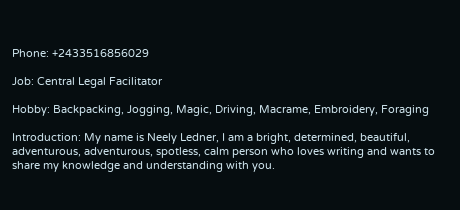Phone: +2433516856029

Job: Central Legal Facilitator

Hobby: Backpacking, Jogging, Magic, Driving, Macrame, Embroidery, Foraging

Introduction: My name is Neely Ledner, I am a bright, determined, beautiful, adventurous, adventurous, spotless, calm person who loves writing and wants to share my knowledge and understanding with you.